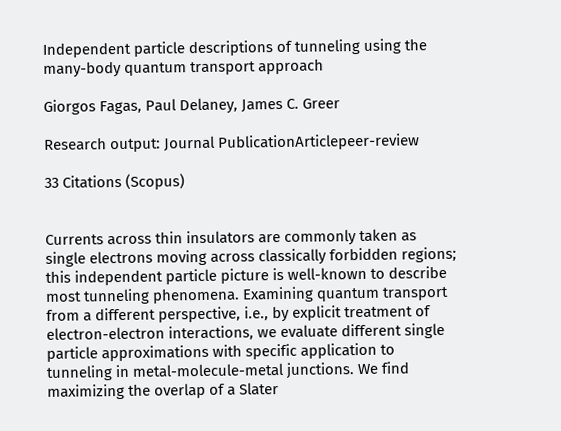Independent particle descriptions of tunneling using the many-body quantum transport approach

Giorgos Fagas, Paul Delaney, James C. Greer

Research output: Journal PublicationArticlepeer-review

33 Citations (Scopus)


Currents across thin insulators are commonly taken as single electrons moving across classically forbidden regions; this independent particle picture is well-known to describe most tunneling phenomena. Examining quantum transport from a different perspective, i.e., by explicit treatment of electron-electron interactions, we evaluate different single particle approximations with specific application to tunneling in metal-molecule-metal junctions. We find maximizing the overlap of a Slater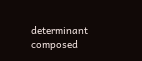determinant composed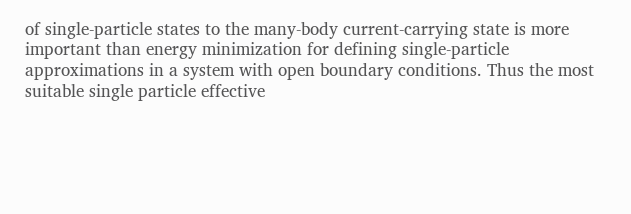of single-particle states to the many-body current-carrying state is more important than energy minimization for defining single-particle approximations in a system with open boundary conditions. Thus the most suitable single particle effective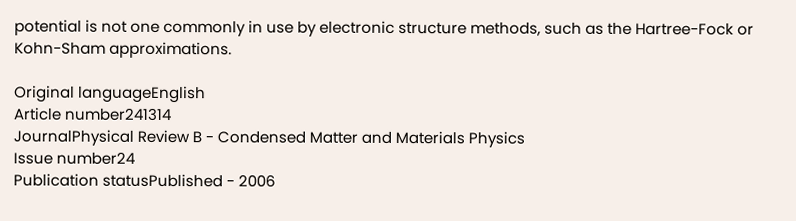potential is not one commonly in use by electronic structure methods, such as the Hartree-Fock or Kohn-Sham approximations.

Original languageEnglish
Article number241314
JournalPhysical Review B - Condensed Matter and Materials Physics
Issue number24
Publication statusPublished - 2006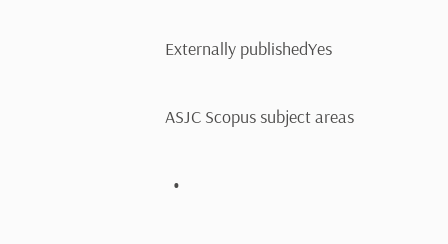Externally publishedYes

ASJC Scopus subject areas

  •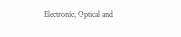Electronic, Optical and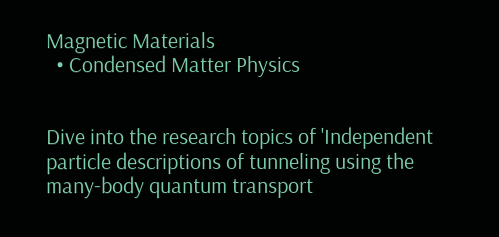Magnetic Materials
  • Condensed Matter Physics


Dive into the research topics of 'Independent particle descriptions of tunneling using the many-body quantum transport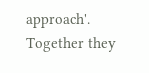approach'. Together they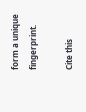form a unique fingerprint.

Cite this